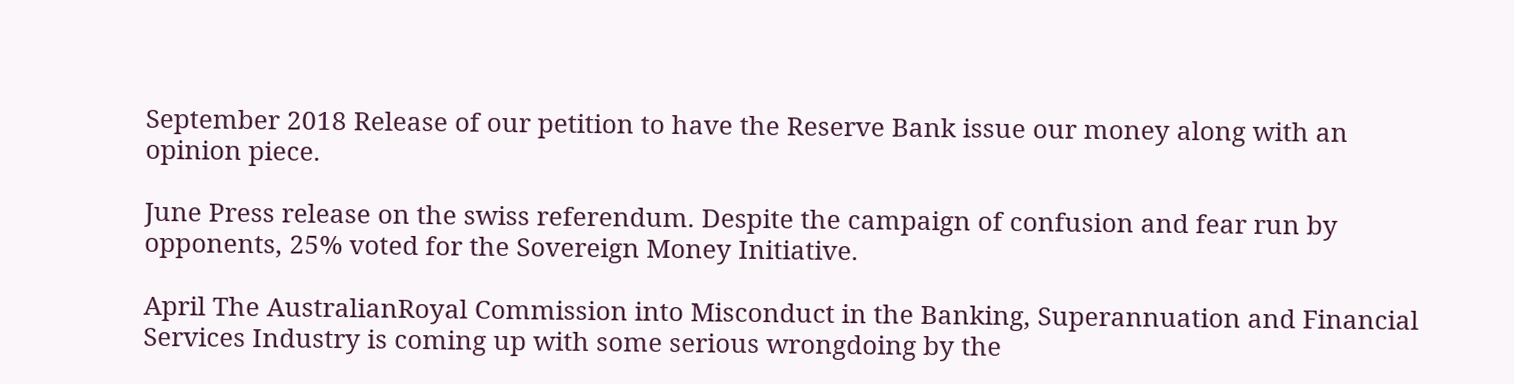September 2018 Release of our petition to have the Reserve Bank issue our money along with an opinion piece.

June Press release on the swiss referendum. Despite the campaign of confusion and fear run by opponents, 25% voted for the Sovereign Money Initiative.

April The AustralianRoyal Commission into Misconduct in the Banking, Superannuation and Financial Services Industry is coming up with some serious wrongdoing by the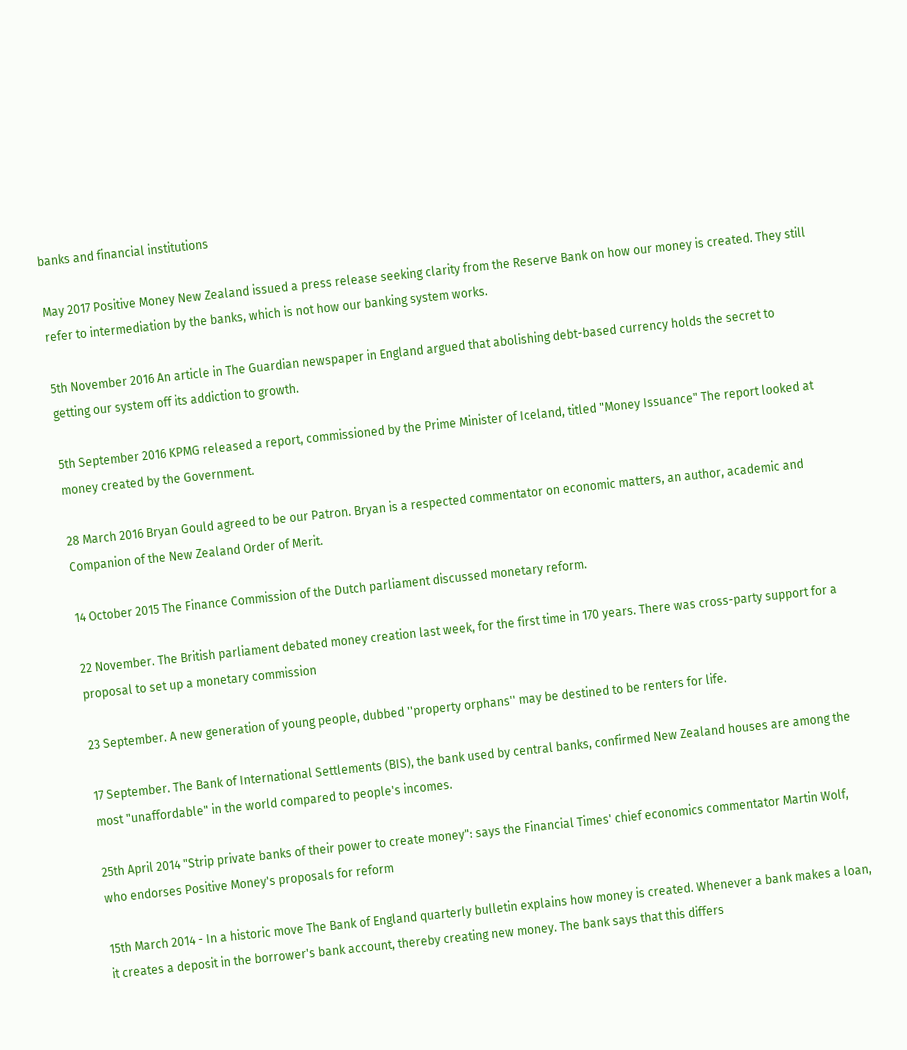banks and financial institutions

May 2017 Positive Money New Zealand issued a press release seeking clarity from the Reserve Bank on how our money is created. They still refer to intermediation by the banks, which is not how our banking system works.

5th November 2016 An article in The Guardian newspaper in England argued that abolishing debt-based currency holds the secret to getting our system off its addiction to growth.

5th September 2016 KPMG released a report, commissioned by the Prime Minister of Iceland, titled "Money Issuance" The report looked at money created by the Government.

28 March 2016 Bryan Gould agreed to be our Patron. Bryan is a respected commentator on economic matters, an author, academic and Companion of the New Zealand Order of Merit.

14 October 2015 The Finance Commission of the Dutch parliament discussed monetary reform.

22 November. The British parliament debated money creation last week, for the first time in 170 years. There was cross-party support for a proposal to set up a monetary commission

23 September. A new generation of young people, dubbed ''property orphans'' may be destined to be renters for life.

17 September. The Bank of International Settlements (BIS), the bank used by central banks, confirmed New Zealand houses are among the most "unaffordable" in the world compared to people's incomes.

25th April 2014 "Strip private banks of their power to create money": says the Financial Times' chief economics commentator Martin Wolf, who endorses Positive Money's proposals for reform

15th March 2014 - In a historic move The Bank of England quarterly bulletin explains how money is created. Whenever a bank makes a loan, it creates a deposit in the borrower's bank account, thereby creating new money. The bank says that this differs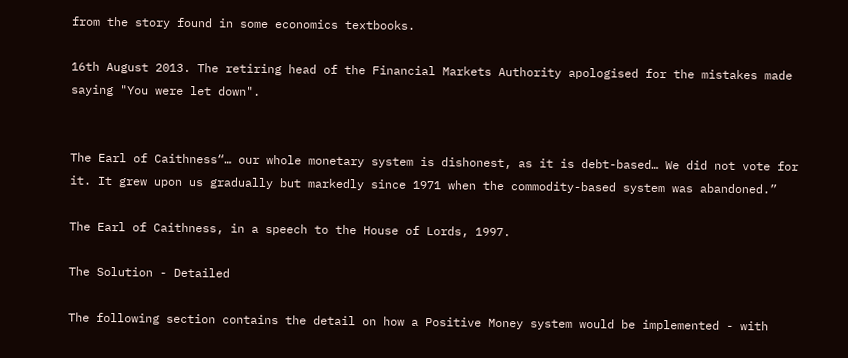from the story found in some economics textbooks.

16th August 2013. The retiring head of the Financial Markets Authority apologised for the mistakes made saying "You were let down".


The Earl of Caithness“… our whole monetary system is dishonest, as it is debt-based… We did not vote for it. It grew upon us gradually but markedly since 1971 when the commodity-based system was abandoned.”

The Earl of Caithness, in a speech to the House of Lords, 1997.

The Solution - Detailed

The following section contains the detail on how a Positive Money system would be implemented - with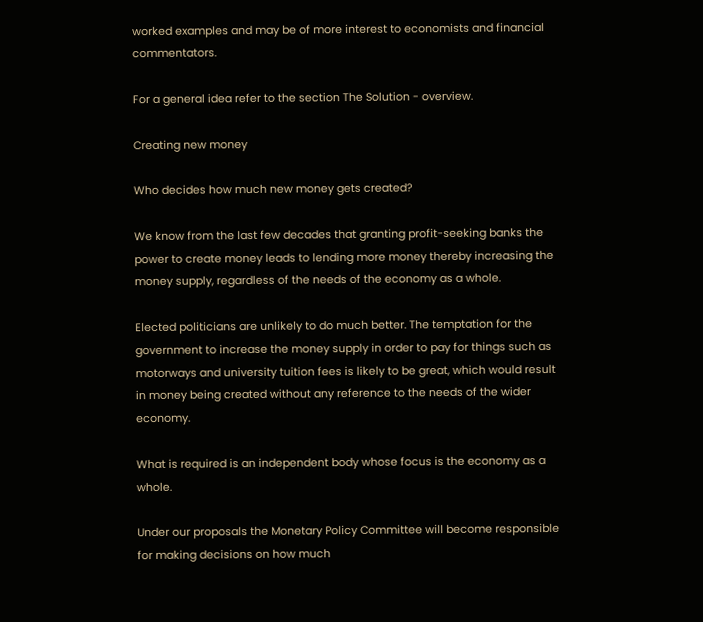worked examples and may be of more interest to economists and financial commentators.

For a general idea refer to the section The Solution - overview.

Creating new money

Who decides how much new money gets created?

We know from the last few decades that granting profit-seeking banks the power to create money leads to lending more money thereby increasing the money supply, regardless of the needs of the economy as a whole.

Elected politicians are unlikely to do much better. The temptation for the government to increase the money supply in order to pay for things such as motorways and university tuition fees is likely to be great, which would result in money being created without any reference to the needs of the wider economy.

What is required is an independent body whose focus is the economy as a whole.

Under our proposals the Monetary Policy Committee will become responsible for making decisions on how much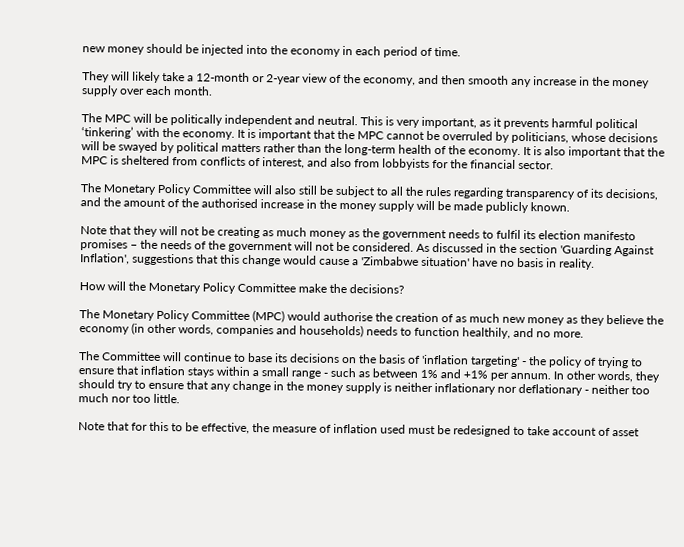new money should be injected into the economy in each period of time.

They will likely take a 12-month or 2-year view of the economy, and then smooth any increase in the money supply over each month.

The MPC will be politically independent and neutral. This is very important, as it prevents harmful political ‘tinkering’ with the economy. It is important that the MPC cannot be overruled by politicians, whose decisions will be swayed by political matters rather than the long-term health of the economy. It is also important that the MPC is sheltered from conflicts of interest, and also from lobbyists for the financial sector.

The Monetary Policy Committee will also still be subject to all the rules regarding transparency of its decisions, and the amount of the authorised increase in the money supply will be made publicly known.

Note that they will not be creating as much money as the government needs to fulfil its election manifesto promises – the needs of the government will not be considered. As discussed in the section 'Guarding Against Inflation', suggestions that this change would cause a 'Zimbabwe situation' have no basis in reality.

How will the Monetary Policy Committee make the decisions?

The Monetary Policy Committee (MPC) would authorise the creation of as much new money as they believe the economy (in other words, companies and households) needs to function healthily, and no more.

The Committee will continue to base its decisions on the basis of 'inflation targeting' - the policy of trying to ensure that inflation stays within a small range - such as between 1% and +1% per annum. In other words, they should try to ensure that any change in the money supply is neither inflationary nor deflationary - neither too much nor too little.

Note that for this to be effective, the measure of inflation used must be redesigned to take account of asset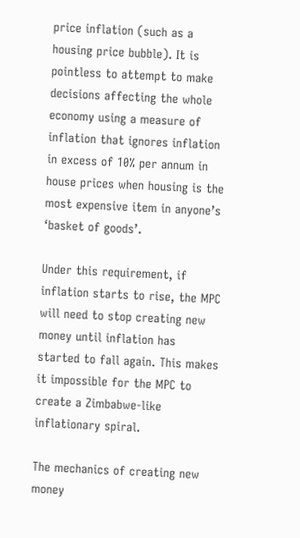price inflation (such as a housing price bubble). It is pointless to attempt to make decisions affecting the whole economy using a measure of inflation that ignores inflation in excess of 10% per annum in house prices when housing is the most expensive item in anyone’s ‘basket of goods’.

Under this requirement, if inflation starts to rise, the MPC will need to stop creating new money until inflation has started to fall again. This makes it impossible for the MPC to create a Zimbabwe-like inflationary spiral.

The mechanics of creating new money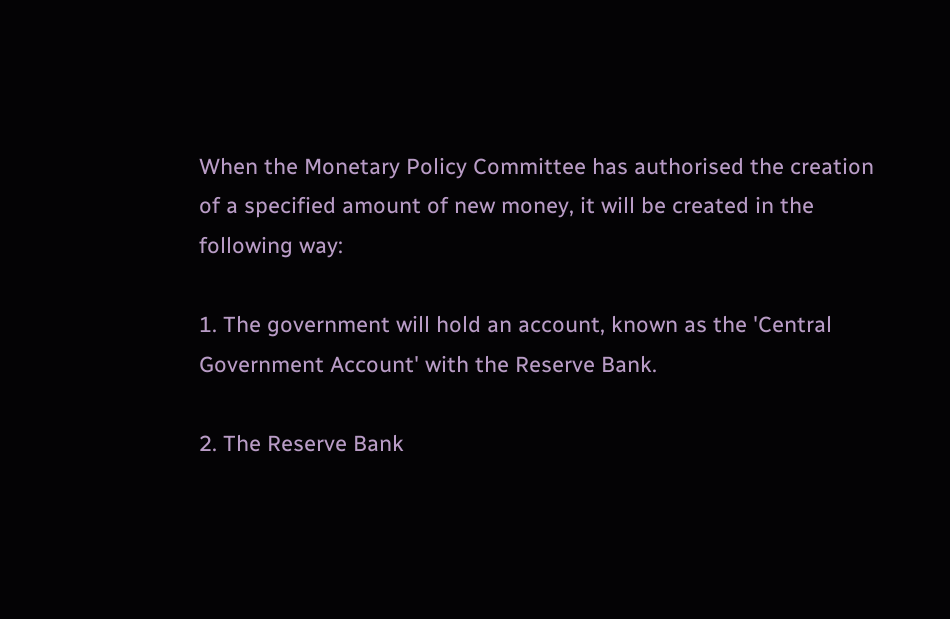When the Monetary Policy Committee has authorised the creation of a specified amount of new money, it will be created in the following way:

1. The government will hold an account, known as the 'Central Government Account' with the Reserve Bank.

2. The Reserve Bank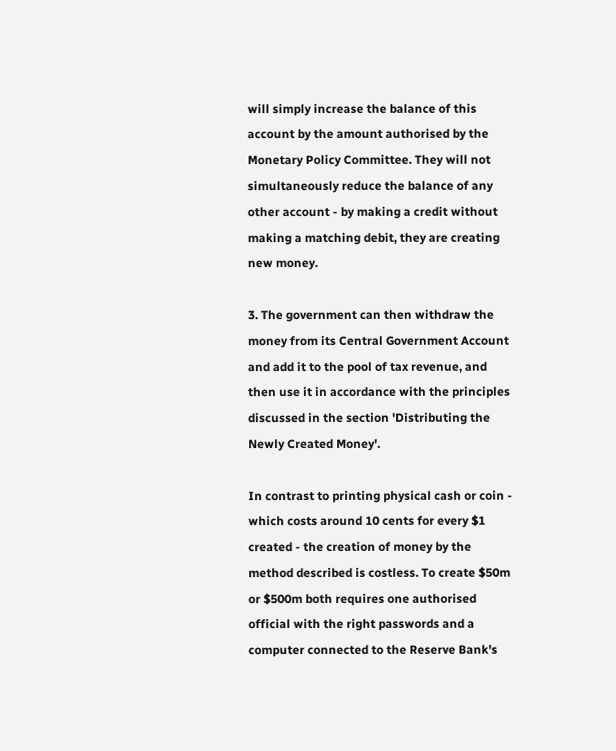will simply increase the balance of this account by the amount authorised by the Monetary Policy Committee. They will not simultaneously reduce the balance of any other account - by making a credit without making a matching debit, they are creating new money.

3. The government can then withdraw the money from its Central Government Account and add it to the pool of tax revenue, and then use it in accordance with the principles discussed in the section 'Distributing the Newly Created Money'.

In contrast to printing physical cash or coin - which costs around 10 cents for every $1 created - the creation of money by the method described is costless. To create $50m or $500m both requires one authorised official with the right passwords and a computer connected to the Reserve Bank's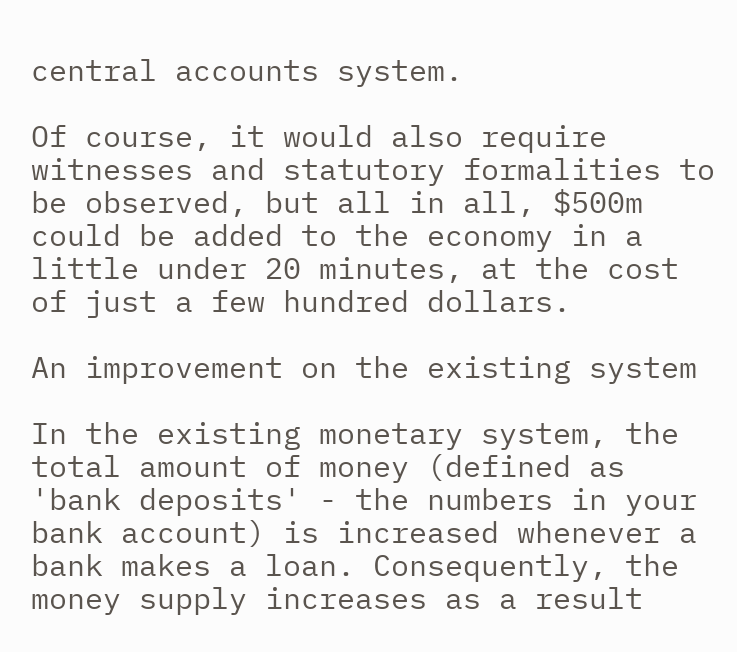central accounts system.

Of course, it would also require witnesses and statutory formalities to be observed, but all in all, $500m could be added to the economy in a little under 20 minutes, at the cost of just a few hundred dollars.

An improvement on the existing system

In the existing monetary system, the total amount of money (defined as 'bank deposits' - the numbers in your bank account) is increased whenever a bank makes a loan. Consequently, the money supply increases as a result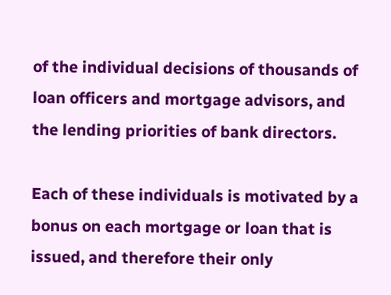of the individual decisions of thousands of loan officers and mortgage advisors, and the lending priorities of bank directors.

Each of these individuals is motivated by a bonus on each mortgage or loan that is issued, and therefore their only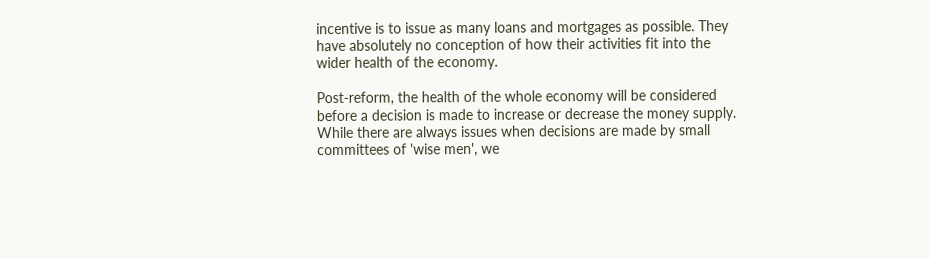incentive is to issue as many loans and mortgages as possible. They have absolutely no conception of how their activities fit into the wider health of the economy.

Post-reform, the health of the whole economy will be considered before a decision is made to increase or decrease the money supply. While there are always issues when decisions are made by small committees of 'wise men', we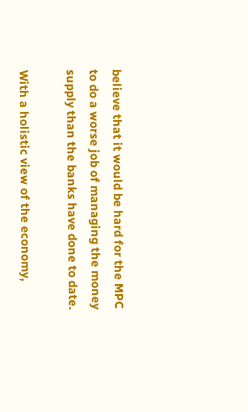believe that it would be hard for the MPC to do a worse job of managing the money supply than the banks have done to date.

With a holistic view of the economy,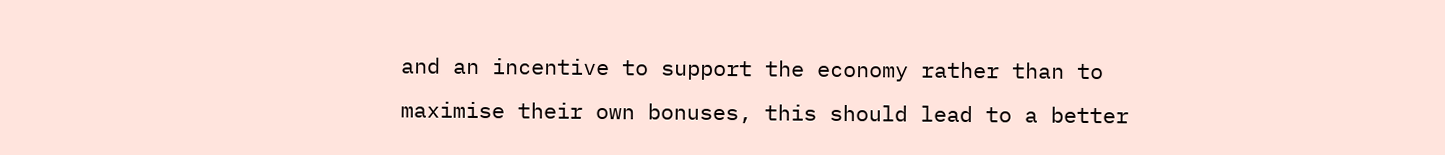and an incentive to support the economy rather than to maximise their own bonuses, this should lead to a better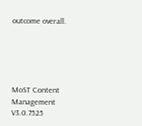outcome overall.





MoST Content Management V3.0.7525